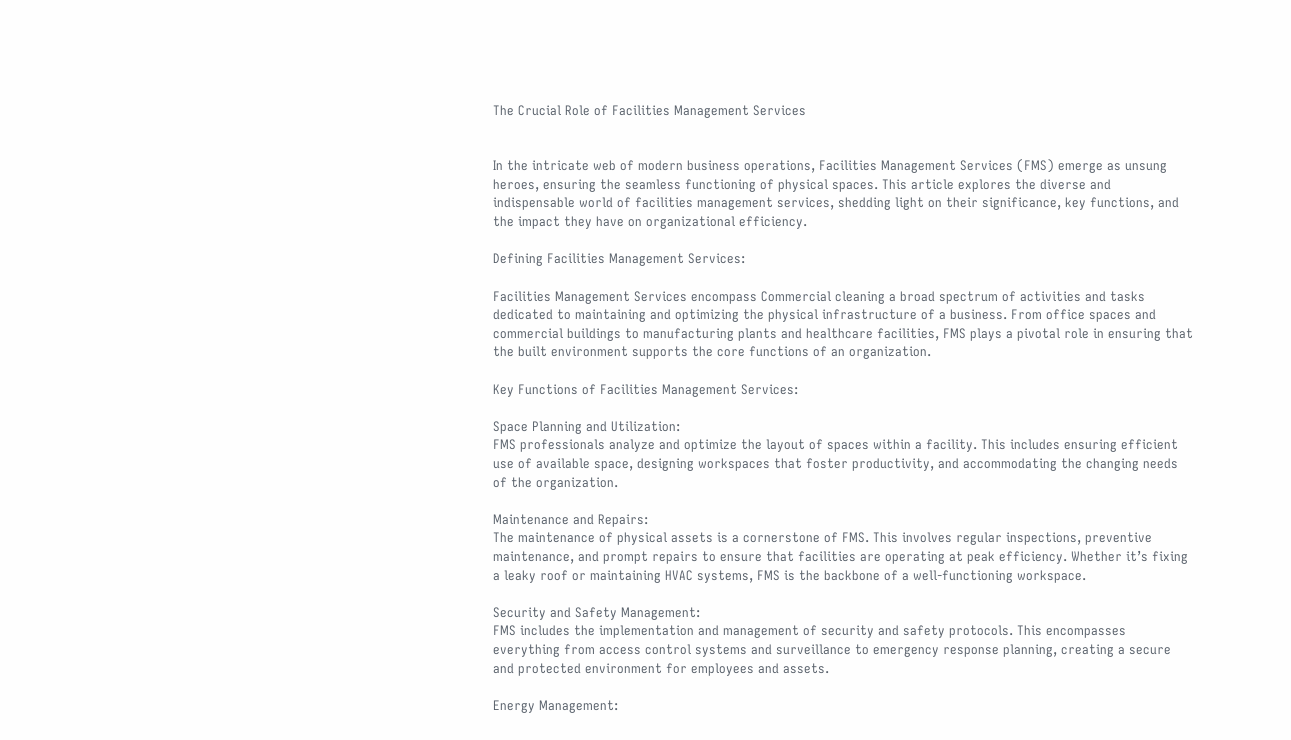The Crucial Role of Facilities Management Services


In the intricate web of modern business operations, Facilities Management Services (FMS) emerge as unsung heroes, ensuring the seamless functioning of physical spaces. This article explores the diverse and indispensable world of facilities management services, shedding light on their significance, key functions, and the impact they have on organizational efficiency.

Defining Facilities Management Services:

Facilities Management Services encompass Commercial cleaning a broad spectrum of activities and tasks dedicated to maintaining and optimizing the physical infrastructure of a business. From office spaces and commercial buildings to manufacturing plants and healthcare facilities, FMS plays a pivotal role in ensuring that the built environment supports the core functions of an organization.

Key Functions of Facilities Management Services:

Space Planning and Utilization:
FMS professionals analyze and optimize the layout of spaces within a facility. This includes ensuring efficient use of available space, designing workspaces that foster productivity, and accommodating the changing needs of the organization.

Maintenance and Repairs:
The maintenance of physical assets is a cornerstone of FMS. This involves regular inspections, preventive maintenance, and prompt repairs to ensure that facilities are operating at peak efficiency. Whether it’s fixing a leaky roof or maintaining HVAC systems, FMS is the backbone of a well-functioning workspace.

Security and Safety Management:
FMS includes the implementation and management of security and safety protocols. This encompasses everything from access control systems and surveillance to emergency response planning, creating a secure and protected environment for employees and assets.

Energy Management: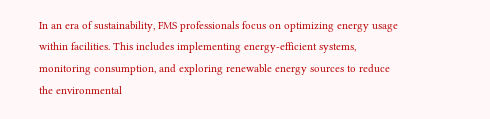In an era of sustainability, FMS professionals focus on optimizing energy usage within facilities. This includes implementing energy-efficient systems, monitoring consumption, and exploring renewable energy sources to reduce the environmental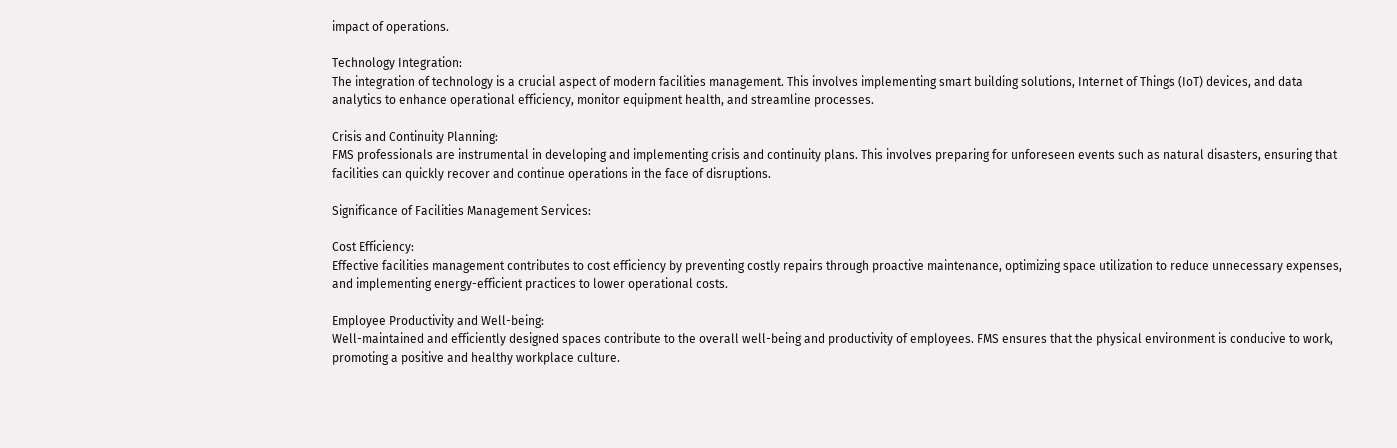impact of operations.

Technology Integration:
The integration of technology is a crucial aspect of modern facilities management. This involves implementing smart building solutions, Internet of Things (IoT) devices, and data analytics to enhance operational efficiency, monitor equipment health, and streamline processes.

Crisis and Continuity Planning:
FMS professionals are instrumental in developing and implementing crisis and continuity plans. This involves preparing for unforeseen events such as natural disasters, ensuring that facilities can quickly recover and continue operations in the face of disruptions.

Significance of Facilities Management Services:

Cost Efficiency:
Effective facilities management contributes to cost efficiency by preventing costly repairs through proactive maintenance, optimizing space utilization to reduce unnecessary expenses, and implementing energy-efficient practices to lower operational costs.

Employee Productivity and Well-being:
Well-maintained and efficiently designed spaces contribute to the overall well-being and productivity of employees. FMS ensures that the physical environment is conducive to work, promoting a positive and healthy workplace culture.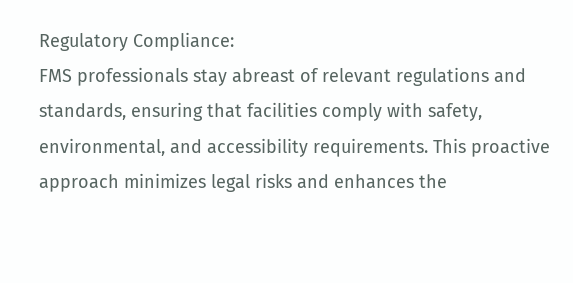Regulatory Compliance:
FMS professionals stay abreast of relevant regulations and standards, ensuring that facilities comply with safety, environmental, and accessibility requirements. This proactive approach minimizes legal risks and enhances the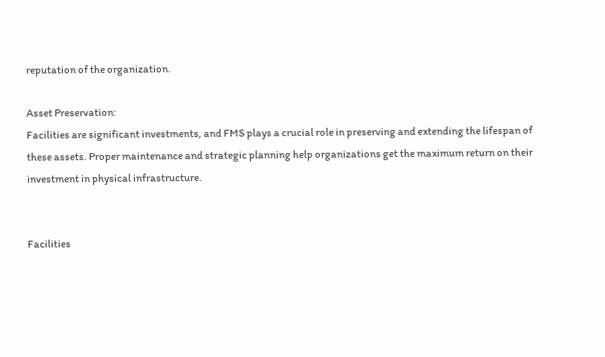reputation of the organization.

Asset Preservation:
Facilities are significant investments, and FMS plays a crucial role in preserving and extending the lifespan of these assets. Proper maintenance and strategic planning help organizations get the maximum return on their investment in physical infrastructure.


Facilities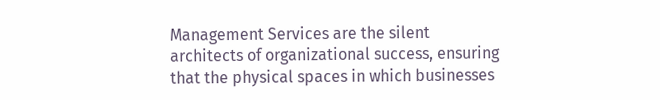Management Services are the silent architects of organizational success, ensuring that the physical spaces in which businesses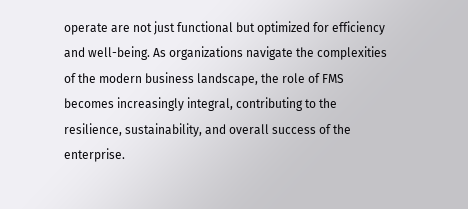operate are not just functional but optimized for efficiency and well-being. As organizations navigate the complexities of the modern business landscape, the role of FMS becomes increasingly integral, contributing to the resilience, sustainability, and overall success of the enterprise.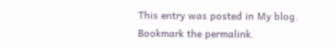This entry was posted in My blog. Bookmark the permalink.